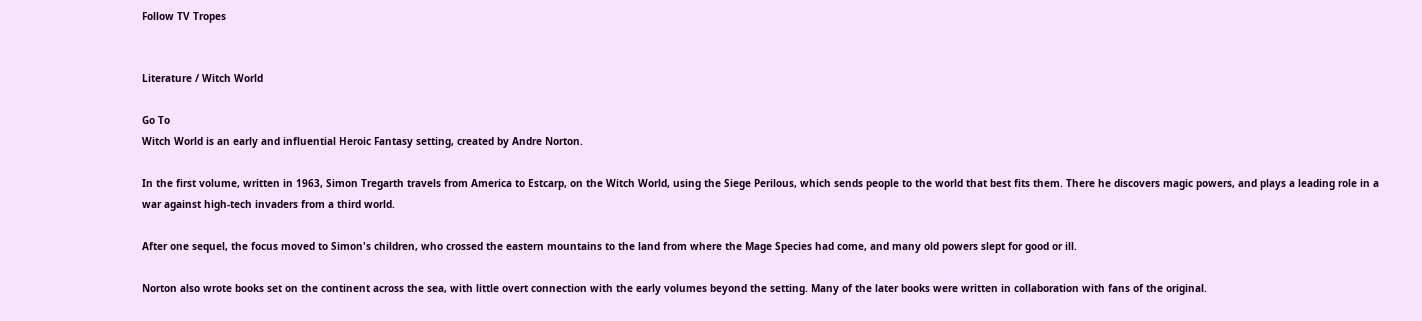Follow TV Tropes


Literature / Witch World

Go To
Witch World is an early and influential Heroic Fantasy setting, created by Andre Norton.

In the first volume, written in 1963, Simon Tregarth travels from America to Estcarp, on the Witch World, using the Siege Perilous, which sends people to the world that best fits them. There he discovers magic powers, and plays a leading role in a war against high-tech invaders from a third world.

After one sequel, the focus moved to Simon's children, who crossed the eastern mountains to the land from where the Mage Species had come, and many old powers slept for good or ill.

Norton also wrote books set on the continent across the sea, with little overt connection with the early volumes beyond the setting. Many of the later books were written in collaboration with fans of the original.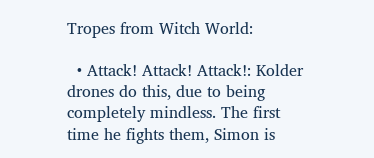Tropes from Witch World:

  • Attack! Attack! Attack!: Kolder drones do this, due to being completely mindless. The first time he fights them, Simon is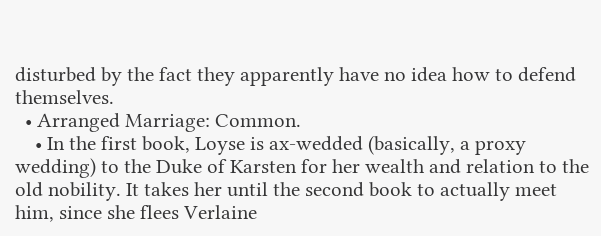disturbed by the fact they apparently have no idea how to defend themselves.
  • Arranged Marriage: Common.
    • In the first book, Loyse is ax-wedded (basically, a proxy wedding) to the Duke of Karsten for her wealth and relation to the old nobility. It takes her until the second book to actually meet him, since she flees Verlaine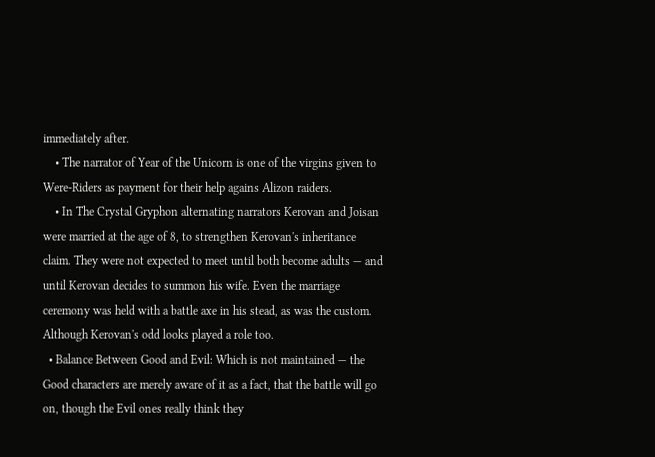immediately after.
    • The narrator of Year of the Unicorn is one of the virgins given to Were-Riders as payment for their help agains Alizon raiders.
    • In The Crystal Gryphon alternating narrators Kerovan and Joisan were married at the age of 8, to strengthen Kerovan's inheritance claim. They were not expected to meet until both become adults — and until Kerovan decides to summon his wife. Even the marriage ceremony was held with a battle axe in his stead, as was the custom. Although Kerovan's odd looks played a role too.
  • Balance Between Good and Evil: Which is not maintained — the Good characters are merely aware of it as a fact, that the battle will go on, though the Evil ones really think they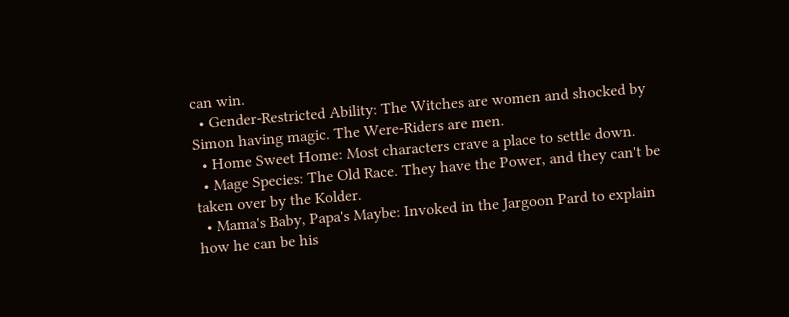can win.
  • Gender-Restricted Ability: The Witches are women and shocked by Simon having magic. The Were-Riders are men.
  • Home Sweet Home: Most characters crave a place to settle down.
  • Mage Species: The Old Race. They have the Power, and they can't be taken over by the Kolder.
  • Mama's Baby, Papa's Maybe: Invoked in the Jargoon Pard to explain how he can be his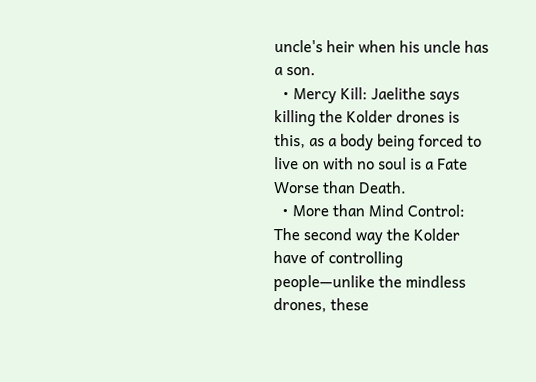uncle's heir when his uncle has a son.
  • Mercy Kill: Jaelithe says killing the Kolder drones is this, as a body being forced to live on with no soul is a Fate Worse than Death.
  • More than Mind Control: The second way the Kolder have of controlling people—unlike the mindless drones, these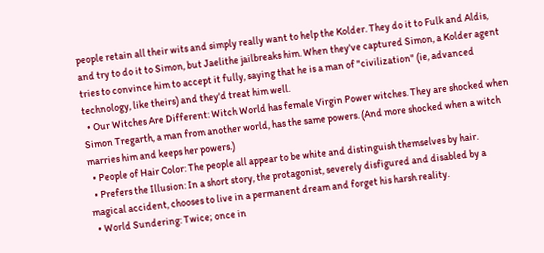people retain all their wits and simply really want to help the Kolder. They do it to Fulk and Aldis, and try to do it to Simon, but Jaelithe jailbreaks him. When they've captured Simon, a Kolder agent tries to convince him to accept it fully, saying that he is a man of "civilization" (ie, advanced technology, like theirs) and they'd treat him well.
  • Our Witches Are Different: Witch World has female Virgin Power witches. They are shocked when Simon Tregarth, a man from another world, has the same powers. (And more shocked when a witch marries him and keeps her powers.)
  • People of Hair Color: The people all appear to be white and distinguish themselves by hair.
  • Prefers the Illusion: In a short story, the protagonist, severely disfigured and disabled by a magical accident, chooses to live in a permanent dream and forget his harsh reality.
  • World Sundering: Twice; once in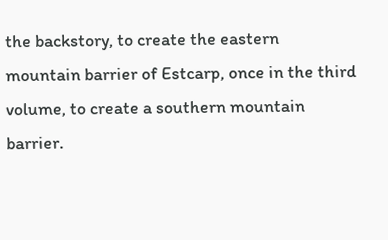the backstory, to create the eastern mountain barrier of Estcarp, once in the third volume, to create a southern mountain barrier.